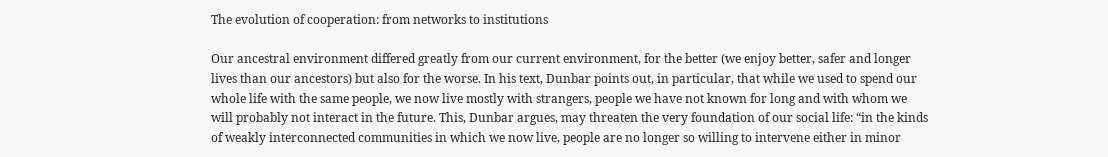The evolution of cooperation: from networks to institutions

Our ancestral environment differed greatly from our current environment, for the better (we enjoy better, safer and longer lives than our ancestors) but also for the worse. In his text, Dunbar points out, in particular, that while we used to spend our whole life with the same people, we now live mostly with strangers, people we have not known for long and with whom we will probably not interact in the future. This, Dunbar argues, may threaten the very foundation of our social life: “in the kinds of weakly interconnected communities in which we now live, people are no longer so willing to intervene either in minor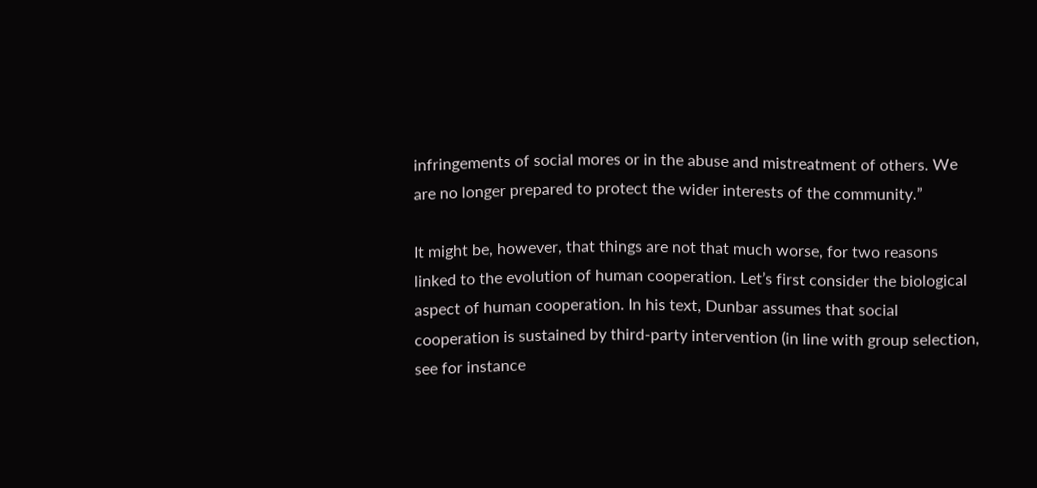infringements of social mores or in the abuse and mistreatment of others. We are no longer prepared to protect the wider interests of the community.”

It might be, however, that things are not that much worse, for two reasons linked to the evolution of human cooperation. Let’s first consider the biological aspect of human cooperation. In his text, Dunbar assumes that social cooperation is sustained by third-party intervention (in line with group selection, see for instance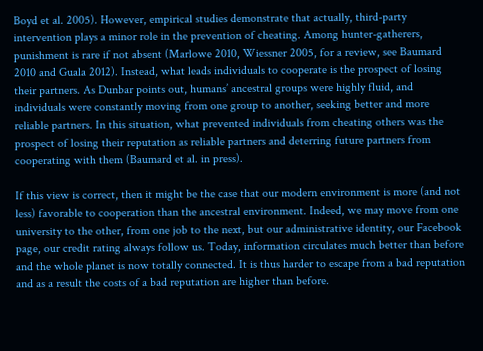Boyd et al. 2005). However, empirical studies demonstrate that actually, third-party intervention plays a minor role in the prevention of cheating. Among hunter-gatherers, punishment is rare if not absent (Marlowe 2010, Wiessner 2005, for a review, see Baumard 2010 and Guala 2012). Instead, what leads individuals to cooperate is the prospect of losing their partners. As Dunbar points out, humans’ ancestral groups were highly fluid, and individuals were constantly moving from one group to another, seeking better and more reliable partners. In this situation, what prevented individuals from cheating others was the prospect of losing their reputation as reliable partners and deterring future partners from cooperating with them (Baumard et al. in press).

If this view is correct, then it might be the case that our modern environment is more (and not less) favorable to cooperation than the ancestral environment. Indeed, we may move from one university to the other, from one job to the next, but our administrative identity, our Facebook page, our credit rating always follow us. Today, information circulates much better than before and the whole planet is now totally connected. It is thus harder to escape from a bad reputation and as a result the costs of a bad reputation are higher than before.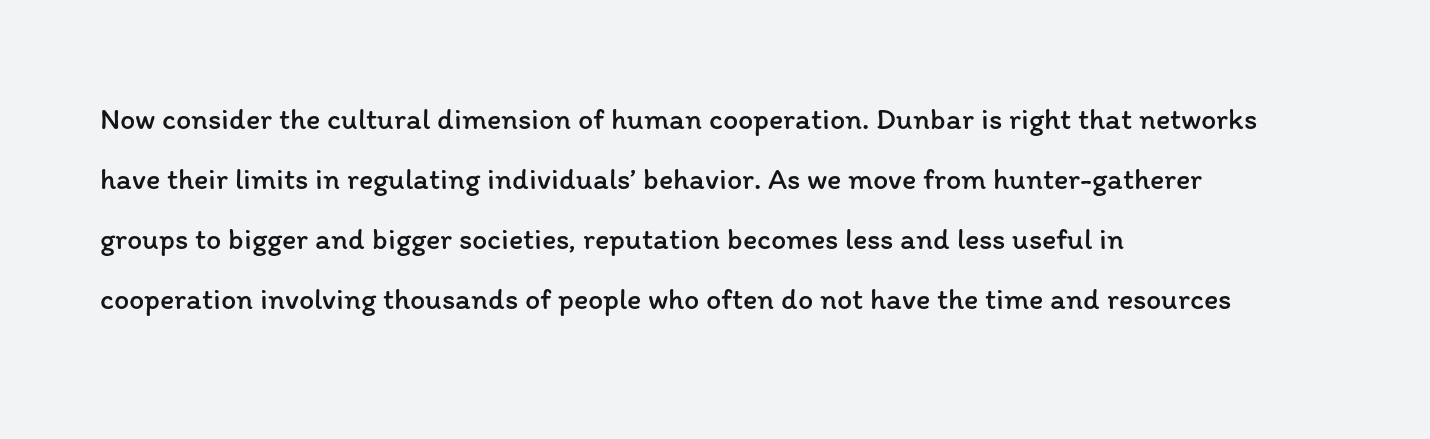Now consider the cultural dimension of human cooperation. Dunbar is right that networks have their limits in regulating individuals’ behavior. As we move from hunter-gatherer groups to bigger and bigger societies, reputation becomes less and less useful in cooperation involving thousands of people who often do not have the time and resources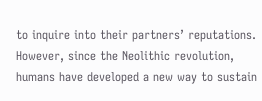to inquire into their partners’ reputations. However, since the Neolithic revolution, humans have developed a new way to sustain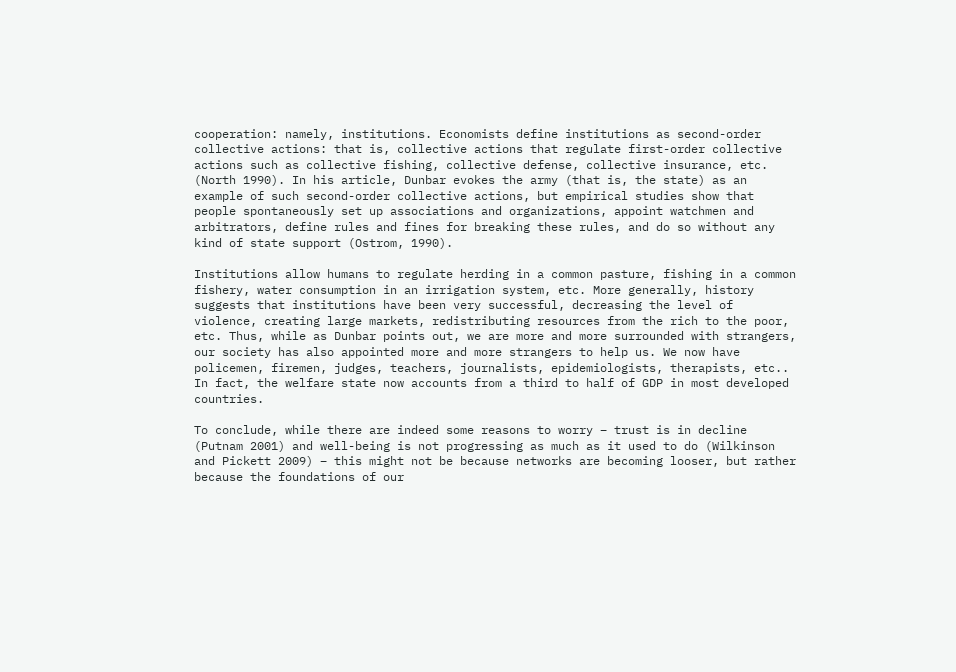cooperation: namely, institutions. Economists define institutions as second-order collective actions: that is, collective actions that regulate first-order collective actions such as collective fishing, collective defense, collective insurance, etc. (North 1990). In his article, Dunbar evokes the army (that is, the state) as an example of such second-order collective actions, but empirical studies show that people spontaneously set up associations and organizations, appoint watchmen and arbitrators, define rules and fines for breaking these rules, and do so without any kind of state support (Ostrom, 1990).

Institutions allow humans to regulate herding in a common pasture, fishing in a common fishery, water consumption in an irrigation system, etc. More generally, history suggests that institutions have been very successful, decreasing the level of violence, creating large markets, redistributing resources from the rich to the poor, etc. Thus, while as Dunbar points out, we are more and more surrounded with strangers, our society has also appointed more and more strangers to help us. We now have policemen, firemen, judges, teachers, journalists, epidemiologists, therapists, etc.. In fact, the welfare state now accounts from a third to half of GDP in most developed countries.

To conclude, while there are indeed some reasons to worry – trust is in decline (Putnam 2001) and well-being is not progressing as much as it used to do (Wilkinson and Pickett 2009) – this might not be because networks are becoming looser, but rather because the foundations of our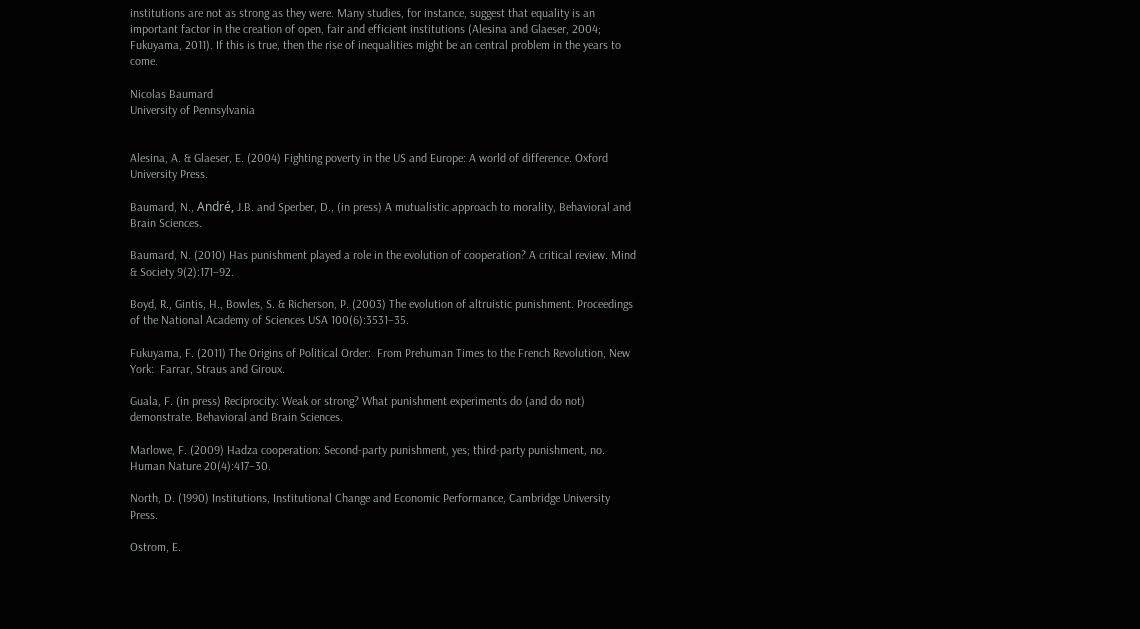institutions are not as strong as they were. Many studies, for instance, suggest that equality is an important factor in the creation of open, fair and efficient institutions (Alesina and Glaeser, 2004; Fukuyama, 2011). If this is true, then the rise of inequalities might be an central problem in the years to come.

Nicolas Baumard
University of Pennsylvania


Alesina, A. & Glaeser, E. (2004) Fighting poverty in the US and Europe: A world of difference. Oxford University Press.

Baumard, N., André, J.B. and Sperber, D., (in press) A mutualistic approach to morality, Behavioral and Brain Sciences.

Baumard, N. (2010) Has punishment played a role in the evolution of cooperation? A critical review. Mind & Society 9(2):171–92.

Boyd, R., Gintis, H., Bowles, S. & Richerson, P. (2003) The evolution of altruistic punishment. Proceedings of the National Academy of Sciences USA 100(6):3531–35.

Fukuyama, F. (2011) The Origins of Political Order:  From Prehuman Times to the French Revolution, New York:  Farrar, Straus and Giroux.

Guala, F. (in press) Reciprocity: Weak or strong? What punishment experiments do (and do not) demonstrate. Behavioral and Brain Sciences.

Marlowe, F. (2009) Hadza cooperation: Second-party punishment, yes; third-party punishment, no. Human Nature 20(4):417–30.

North, D. (1990) Institutions, Institutional Change and Economic Performance, Cambridge University Press.

Ostrom, E.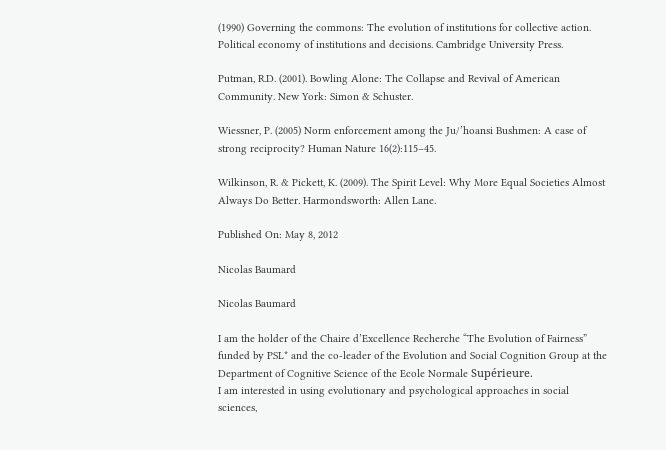(1990) Governing the commons: The evolution of institutions for collective action. Political economy of institutions and decisions. Cambridge University Press.

Putman, R.D. (2001). Bowling Alone: The Collapse and Revival of American Community. New York: Simon & Schuster.

Wiessner, P. (2005) Norm enforcement among the Ju/’hoansi Bushmen: A case of strong reciprocity? Human Nature 16(2):115–45.

Wilkinson, R. & Pickett, K. (2009). The Spirit Level: Why More Equal Societies Almost Always Do Better. Harmondsworth: Allen Lane.

Published On: May 8, 2012

Nicolas Baumard

Nicolas Baumard

I am the holder of the Chaire d’Excellence Recherche “The Evolution of Fairness” funded by PSL* and the co-leader of the Evolution and Social Cognition Group at the Department of Cognitive Science of the Ecole Normale Supérieure.
I am interested in using evolutionary and psychological approaches in social sciences,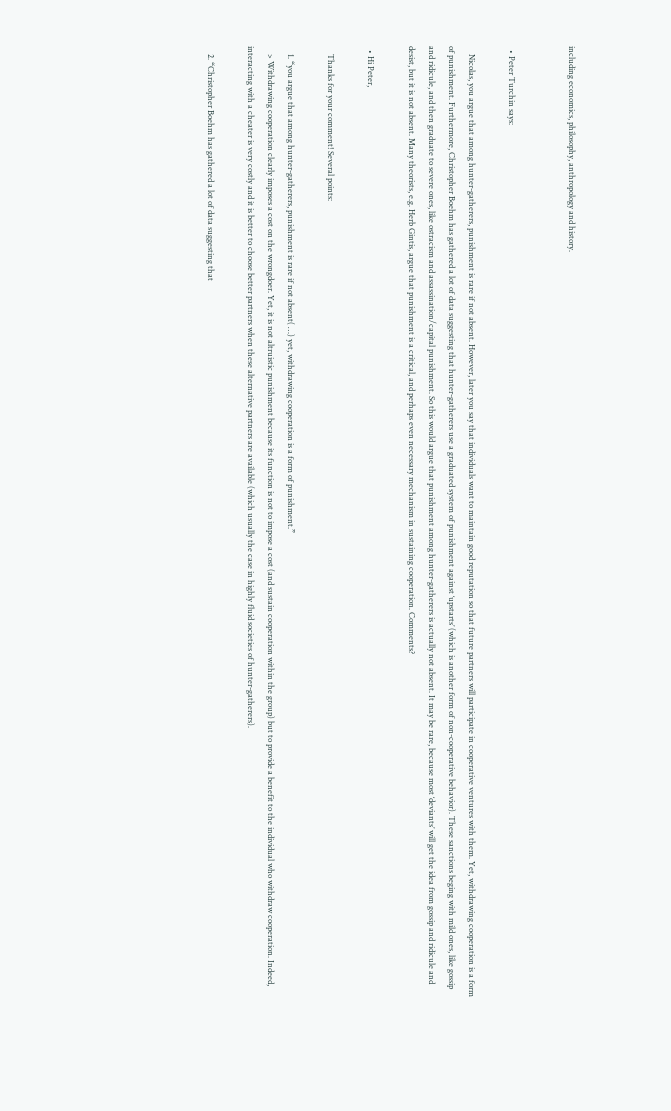including economics, philosophy, anthropology and history.


  • Peter Turchin says:

    Nicolas, you argue that among hunter-gatherers, punishment is rare if not absent. However, later you say that individuals want to maintain good reputation so that future partners will participate in cooperative ventures with them. Yet, withdrawing cooperation is a form of punishment. Furthermore, Christopher Boehm has gathered a lot of data suggesting that hunter-gatherers use a graduated system of punishment against ‘upstarts’ (which is another form of non-cooperative behavior). These sanctions beging with mild ones, like gossip and ridicule, and then graduate to severe ones, like ostracism and assassination/capital punishment. So this would argue that punishment among hunter-gatherers is actually not absent. It may be rare, because most ‘deviants’ will get the idea from gossip and ridicule and desist, but it is not absent. Many theorists, e.g. Herb Gintis, argue that punishment is a critical, and perhaps even necessary mechanism in sustaining cooperation. Comments?

  • Hi Peter,

    Thanks for your comment! Several points:

    1. “you argue that among hunter-gatherers, punishment is rare if not absent( …) yet, withdrawing cooperation is a form of punishment.”
    > Withdrawing cooperation clearly imposes a cost on the wrongdoer. Yet, it is not altruistic punishment because its function is not to impose a cost (and sustain cooperation within the group) but to provide a benefit to the individual who withdraw cooperation. Indeed, interacting with a cheater is very costly and it is better to choose better partners when these alternative partners are available (which usually the case in highly fluid societies of hunter-gatherers).

    2. “Christopher Boehm has gathered a lot of data suggesting that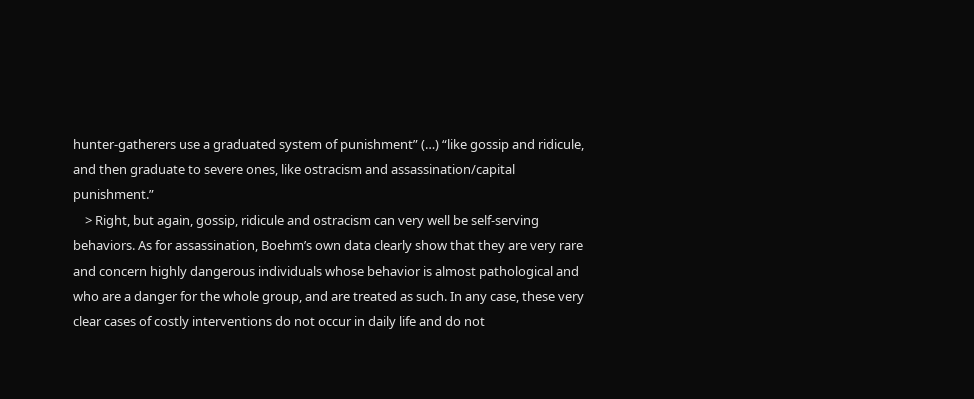hunter-gatherers use a graduated system of punishment” (…) “like gossip and ridicule, and then graduate to severe ones, like ostracism and assassination/capital punishment.”
    > Right, but again, gossip, ridicule and ostracism can very well be self-serving behaviors. As for assassination, Boehm’s own data clearly show that they are very rare and concern highly dangerous individuals whose behavior is almost pathological and who are a danger for the whole group, and are treated as such. In any case, these very clear cases of costly interventions do not occur in daily life and do not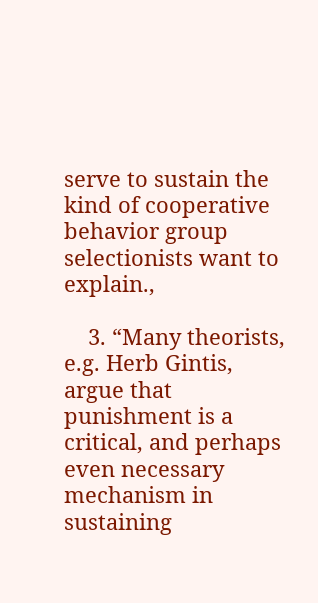serve to sustain the kind of cooperative behavior group selectionists want to explain.,

    3. “Many theorists, e.g. Herb Gintis, argue that punishment is a critical, and perhaps even necessary mechanism in sustaining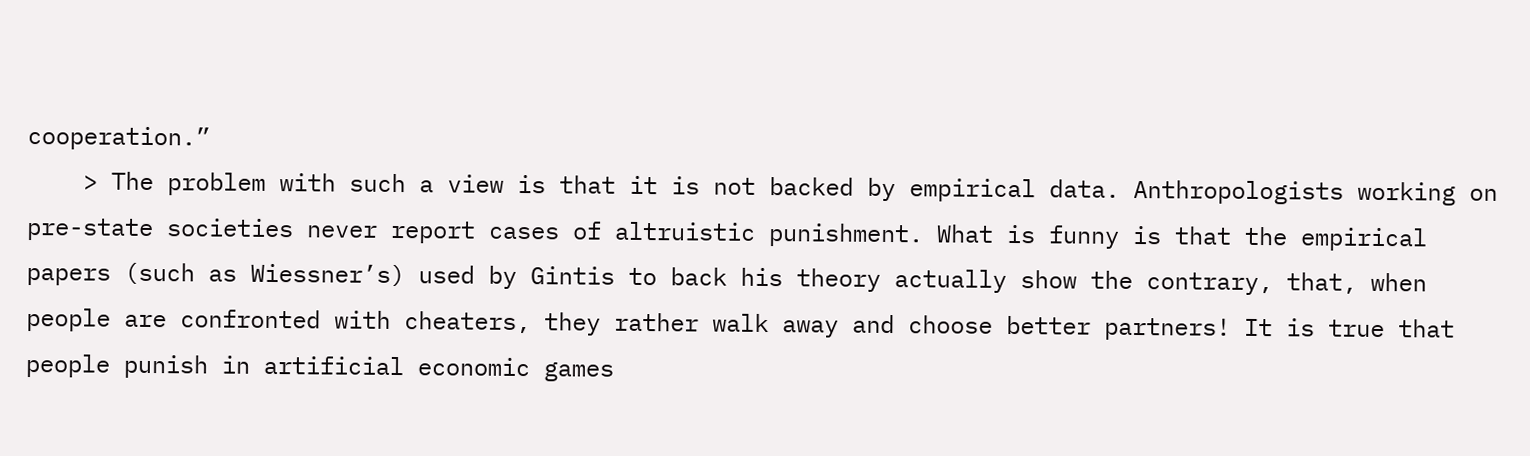cooperation.”
    > The problem with such a view is that it is not backed by empirical data. Anthropologists working on pre-state societies never report cases of altruistic punishment. What is funny is that the empirical papers (such as Wiessner’s) used by Gintis to back his theory actually show the contrary, that, when people are confronted with cheaters, they rather walk away and choose better partners! It is true that people punish in artificial economic games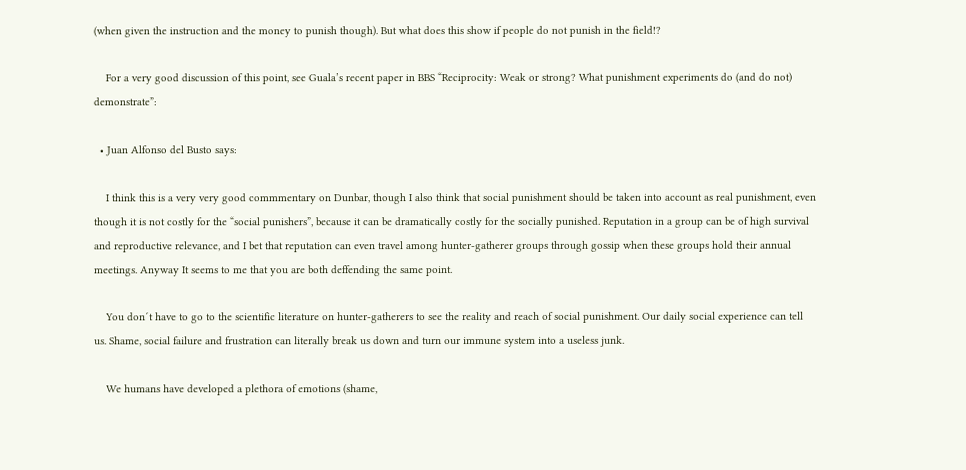(when given the instruction and the money to punish though). But what does this show if people do not punish in the field!?

    For a very good discussion of this point, see Guala’s recent paper in BBS “Reciprocity: Weak or strong? What punishment experiments do (and do not) demonstrate”:

  • Juan Alfonso del Busto says:

    I think this is a very very good commmentary on Dunbar, though I also think that social punishment should be taken into account as real punishment, even though it is not costly for the “social punishers”, because it can be dramatically costly for the socially punished. Reputation in a group can be of high survival and reproductive relevance, and I bet that reputation can even travel among hunter-gatherer groups through gossip when these groups hold their annual meetings. Anyway It seems to me that you are both deffending the same point.

    You don´t have to go to the scientific literature on hunter-gatherers to see the reality and reach of social punishment. Our daily social experience can tell us. Shame, social failure and frustration can literally break us down and turn our immune system into a useless junk.

    We humans have developed a plethora of emotions (shame,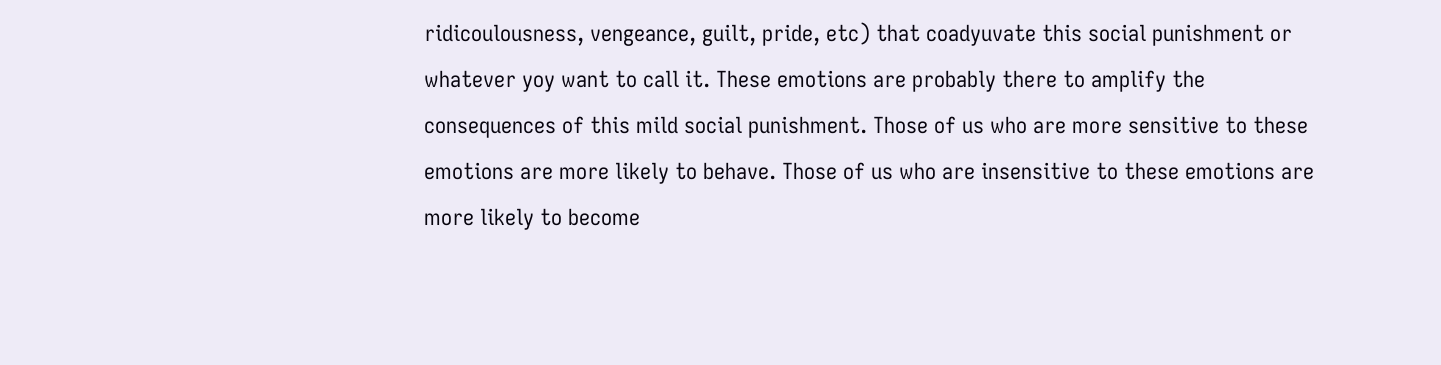ridicoulousness, vengeance, guilt, pride, etc) that coadyuvate this social punishment or whatever yoy want to call it. These emotions are probably there to amplify the consequences of this mild social punishment. Those of us who are more sensitive to these emotions are more likely to behave. Those of us who are insensitive to these emotions are more likely to become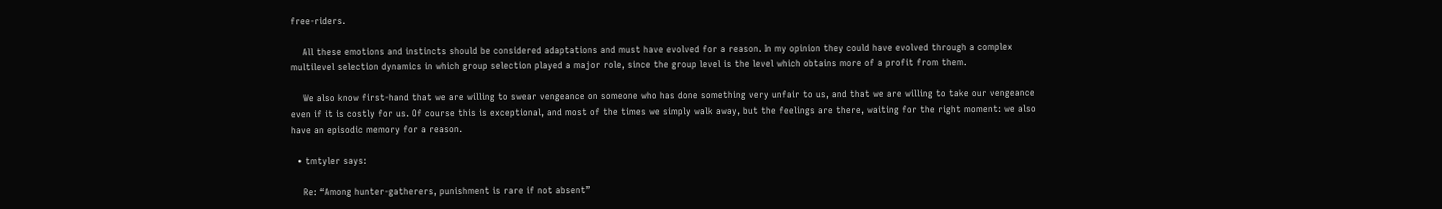free-riders.

    All these emotions and instincts should be considered adaptations and must have evolved for a reason. In my opinion they could have evolved through a complex multilevel selection dynamics in which group selection played a major role, since the group level is the level which obtains more of a profit from them.

    We also know first-hand that we are willing to swear vengeance on someone who has done something very unfair to us, and that we are willing to take our vengeance even if it is costly for us. Of course this is exceptional, and most of the times we simply walk away, but the feelings are there, waiting for the right moment: we also have an episodic memory for a reason.

  • tmtyler says:

    Re: “Among hunter-gatherers, punishment is rare if not absent”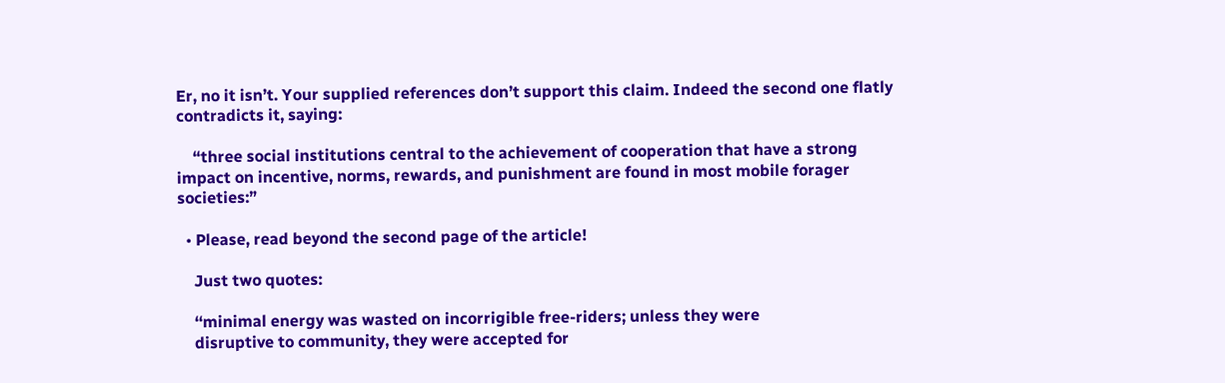Er, no it isn’t. Your supplied references don’t support this claim. Indeed the second one flatly contradicts it, saying:

    “three social institutions central to the achievement of cooperation that have a strong impact on incentive, norms, rewards, and punishment are found in most mobile forager societies:”

  • Please, read beyond the second page of the article!

    Just two quotes:

    ‘‘minimal energy was wasted on incorrigible free-riders; unless they were
    disruptive to community, they were accepted for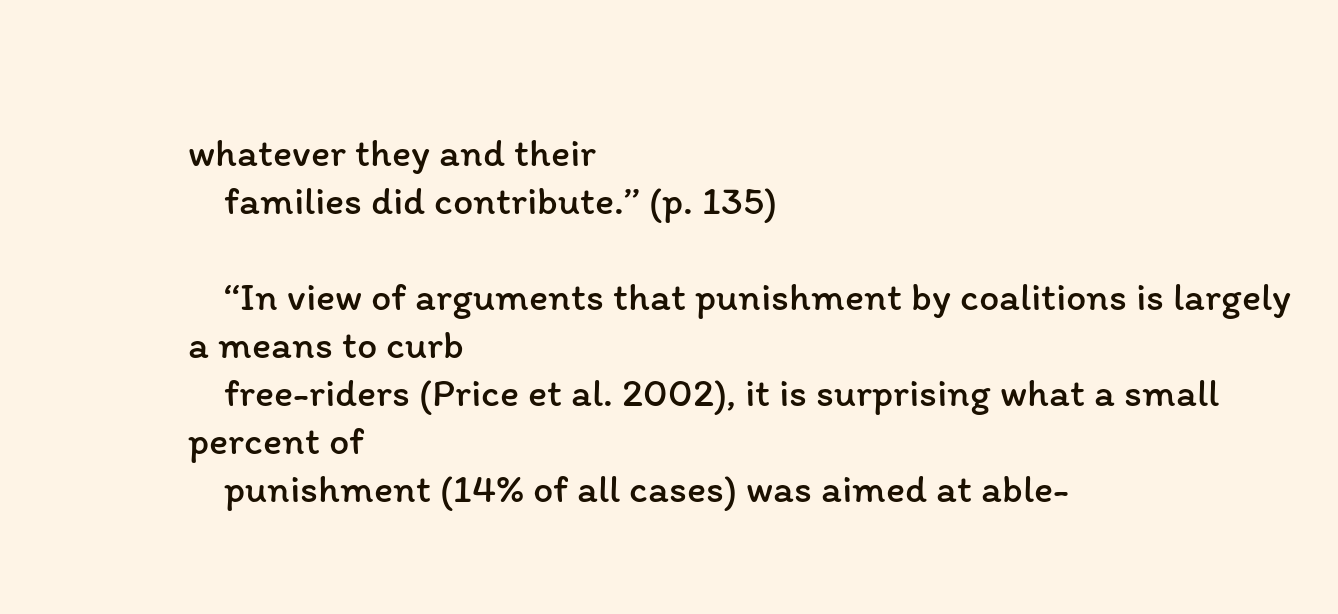whatever they and their
    families did contribute.’’ (p. 135)

    ‘‘In view of arguments that punishment by coalitions is largely a means to curb
    free-riders (Price et al. 2002), it is surprising what a small percent of
    punishment (14% of all cases) was aimed at able-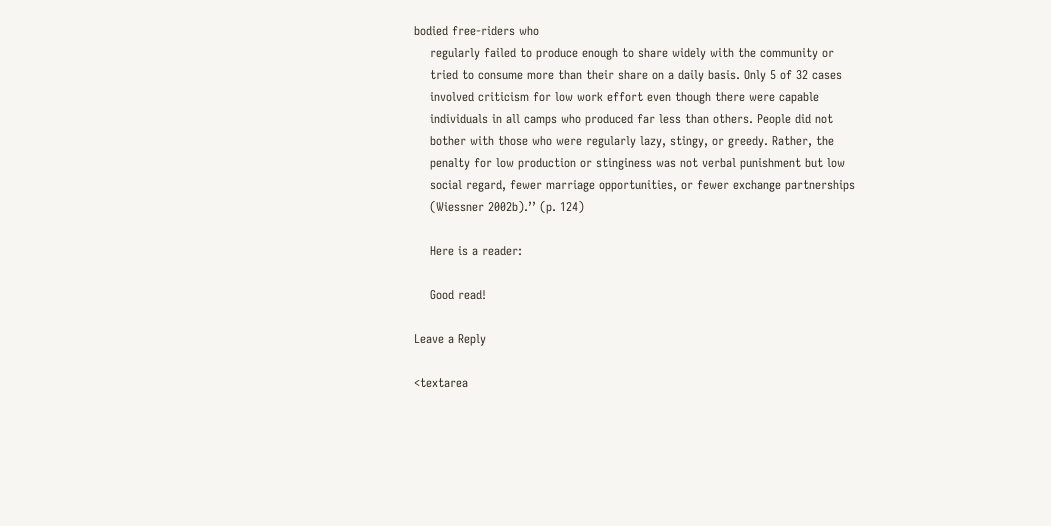bodied free-riders who
    regularly failed to produce enough to share widely with the community or
    tried to consume more than their share on a daily basis. Only 5 of 32 cases
    involved criticism for low work effort even though there were capable
    individuals in all camps who produced far less than others. People did not
    bother with those who were regularly lazy, stingy, or greedy. Rather, the
    penalty for low production or stinginess was not verbal punishment but low
    social regard, fewer marriage opportunities, or fewer exchange partnerships
    (Wiessner 2002b).’’ (p. 124)

    Here is a reader:

    Good read!

Leave a Reply

<textarea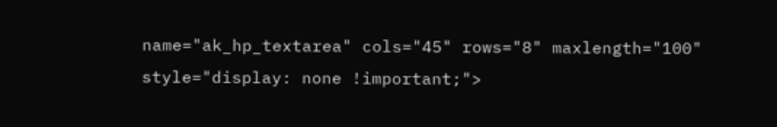name="ak_hp_textarea" cols="45" rows="8" maxlength="100" style="display: none !important;">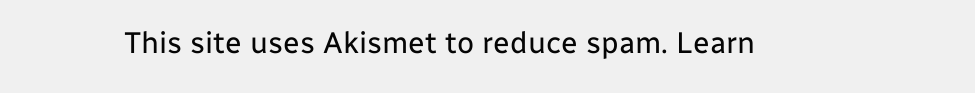This site uses Akismet to reduce spam. Learn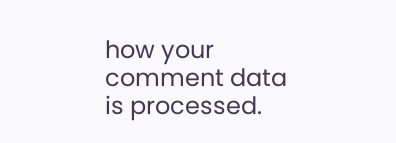how your comment data is processed.